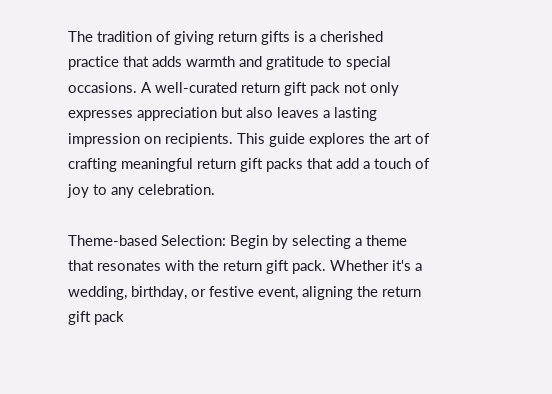The tradition of giving return gifts is a cherished practice that adds warmth and gratitude to special occasions. A well-curated return gift pack not only expresses appreciation but also leaves a lasting impression on recipients. This guide explores the art of crafting meaningful return gift packs that add a touch of joy to any celebration.

Theme-based Selection: Begin by selecting a theme that resonates with the return gift pack. Whether it's a wedding, birthday, or festive event, aligning the return gift pack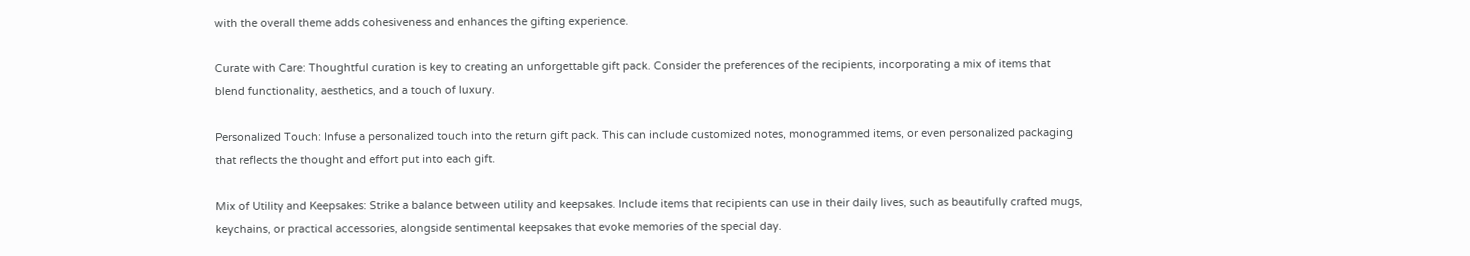with the overall theme adds cohesiveness and enhances the gifting experience.

Curate with Care: Thoughtful curation is key to creating an unforgettable gift pack. Consider the preferences of the recipients, incorporating a mix of items that blend functionality, aesthetics, and a touch of luxury.

Personalized Touch: Infuse a personalized touch into the return gift pack. This can include customized notes, monogrammed items, or even personalized packaging that reflects the thought and effort put into each gift.

Mix of Utility and Keepsakes: Strike a balance between utility and keepsakes. Include items that recipients can use in their daily lives, such as beautifully crafted mugs, keychains, or practical accessories, alongside sentimental keepsakes that evoke memories of the special day.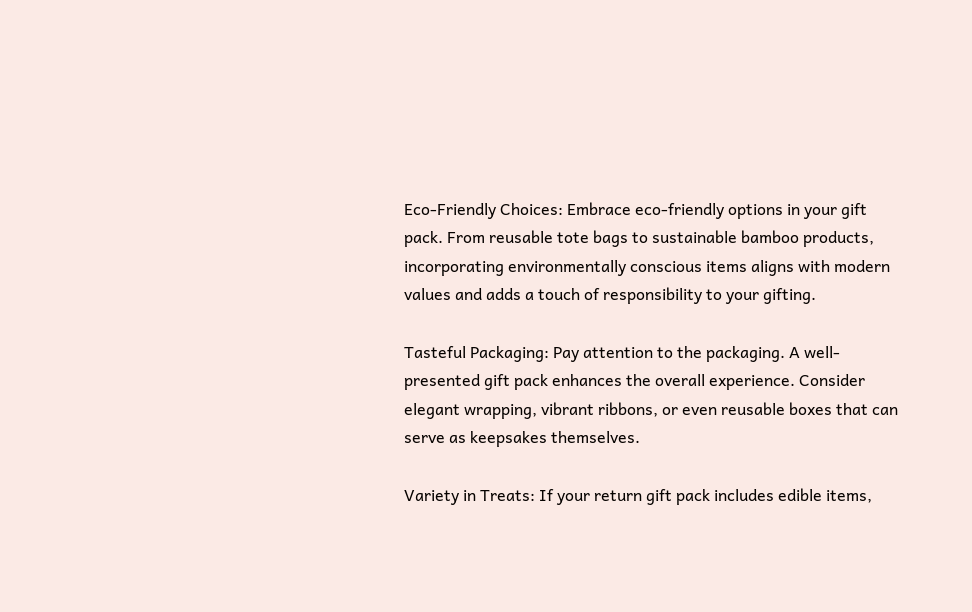Eco-Friendly Choices: Embrace eco-friendly options in your gift pack. From reusable tote bags to sustainable bamboo products, incorporating environmentally conscious items aligns with modern values and adds a touch of responsibility to your gifting.

Tasteful Packaging: Pay attention to the packaging. A well-presented gift pack enhances the overall experience. Consider elegant wrapping, vibrant ribbons, or even reusable boxes that can serve as keepsakes themselves.

Variety in Treats: If your return gift pack includes edible items,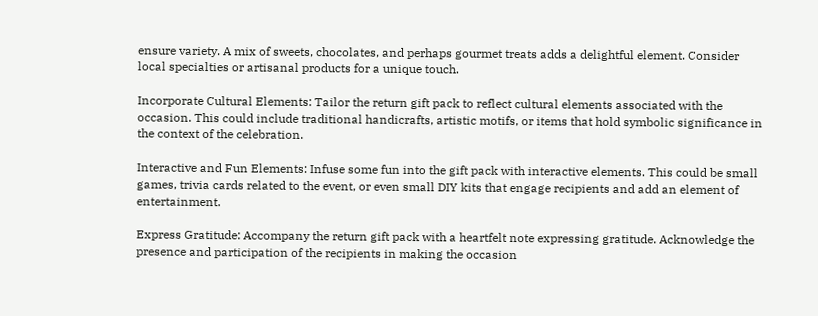ensure variety. A mix of sweets, chocolates, and perhaps gourmet treats adds a delightful element. Consider local specialties or artisanal products for a unique touch.

Incorporate Cultural Elements: Tailor the return gift pack to reflect cultural elements associated with the occasion. This could include traditional handicrafts, artistic motifs, or items that hold symbolic significance in the context of the celebration.

Interactive and Fun Elements: Infuse some fun into the gift pack with interactive elements. This could be small games, trivia cards related to the event, or even small DIY kits that engage recipients and add an element of entertainment.

Express Gratitude: Accompany the return gift pack with a heartfelt note expressing gratitude. Acknowledge the presence and participation of the recipients in making the occasion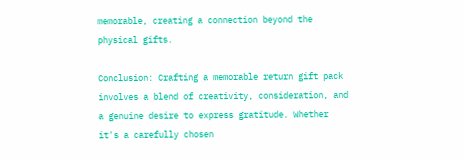memorable, creating a connection beyond the physical gifts.

Conclusion: Crafting a memorable return gift pack involves a blend of creativity, consideration, and a genuine desire to express gratitude. Whether it's a carefully chosen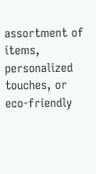assortment of items, personalized touches, or eco-friendly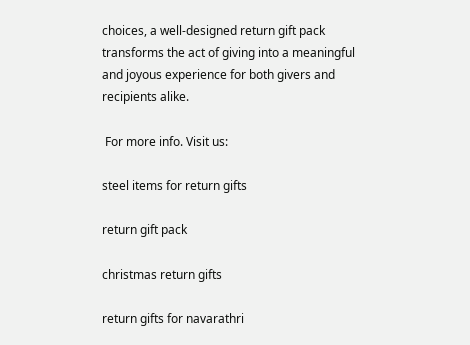choices, a well-designed return gift pack transforms the act of giving into a meaningful and joyous experience for both givers and recipients alike.

 For more info. Visit us:

steel items for return gifts

return gift pack

christmas return gifts

return gifts for navarathri